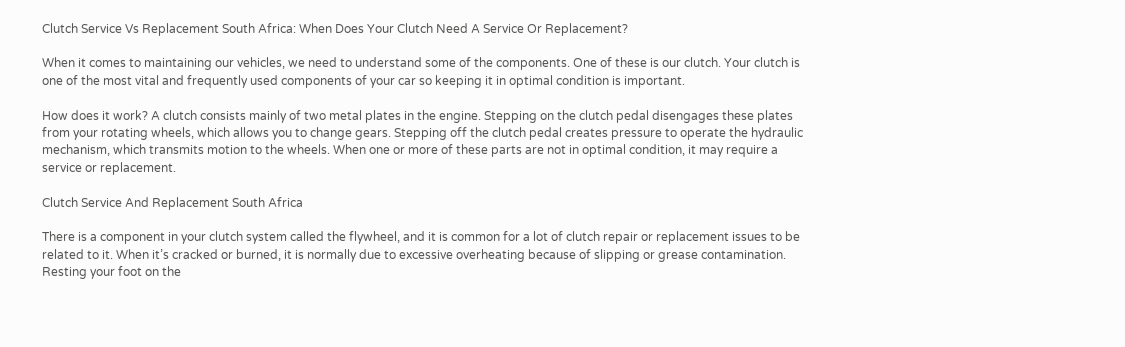Clutch Service Vs Replacement South Africa: When Does Your Clutch Need A Service Or Replacement?

When it comes to maintaining our vehicles, we need to understand some of the components. One of these is our clutch. Your clutch is one of the most vital and frequently used components of your car so keeping it in optimal condition is important.

How does it work? A clutch consists mainly of two metal plates in the engine. Stepping on the clutch pedal disengages these plates from your rotating wheels, which allows you to change gears. Stepping off the clutch pedal creates pressure to operate the hydraulic mechanism, which transmits motion to the wheels. When one or more of these parts are not in optimal condition, it may require a service or replacement.

Clutch Service And Replacement South Africa

There is a component in your clutch system called the flywheel, and it is common for a lot of clutch repair or replacement issues to be related to it. When it’s cracked or burned, it is normally due to excessive overheating because of slipping or grease contamination. Resting your foot on the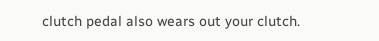clutch pedal also wears out your clutch.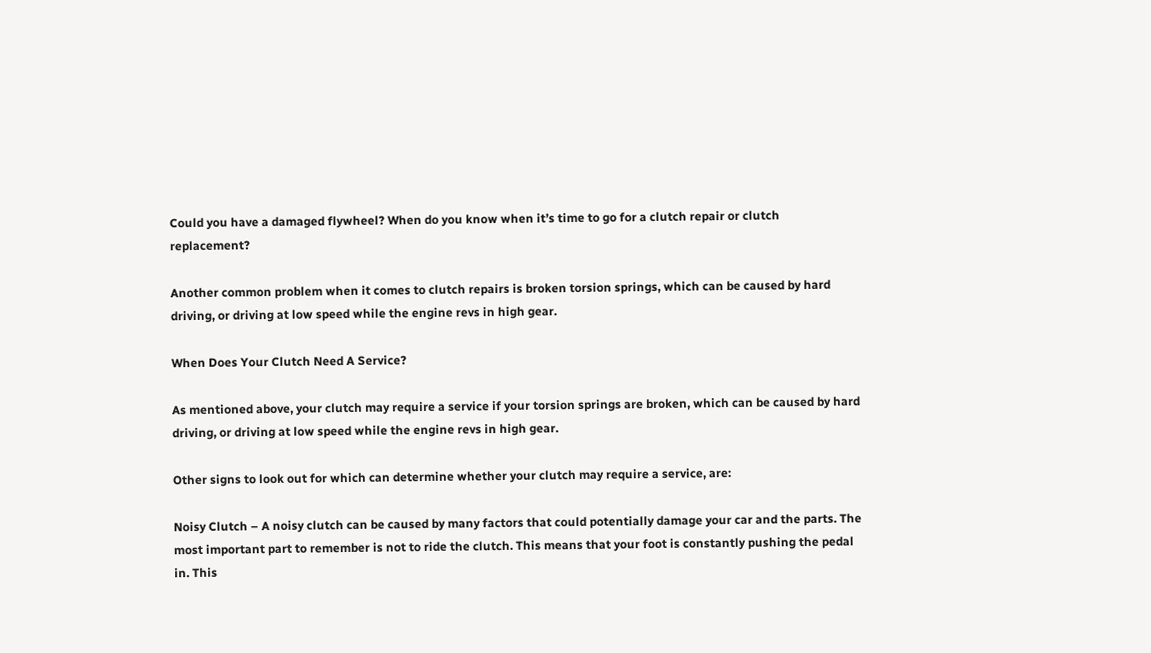Could you have a damaged flywheel? When do you know when it’s time to go for a clutch repair or clutch replacement?

Another common problem when it comes to clutch repairs is broken torsion springs, which can be caused by hard driving, or driving at low speed while the engine revs in high gear.

When Does Your Clutch Need A Service?

As mentioned above, your clutch may require a service if your torsion springs are broken, which can be caused by hard driving, or driving at low speed while the engine revs in high gear.

Other signs to look out for which can determine whether your clutch may require a service, are:

Noisy Clutch – A noisy clutch can be caused by many factors that could potentially damage your car and the parts. The most important part to remember is not to ride the clutch. This means that your foot is constantly pushing the pedal in. This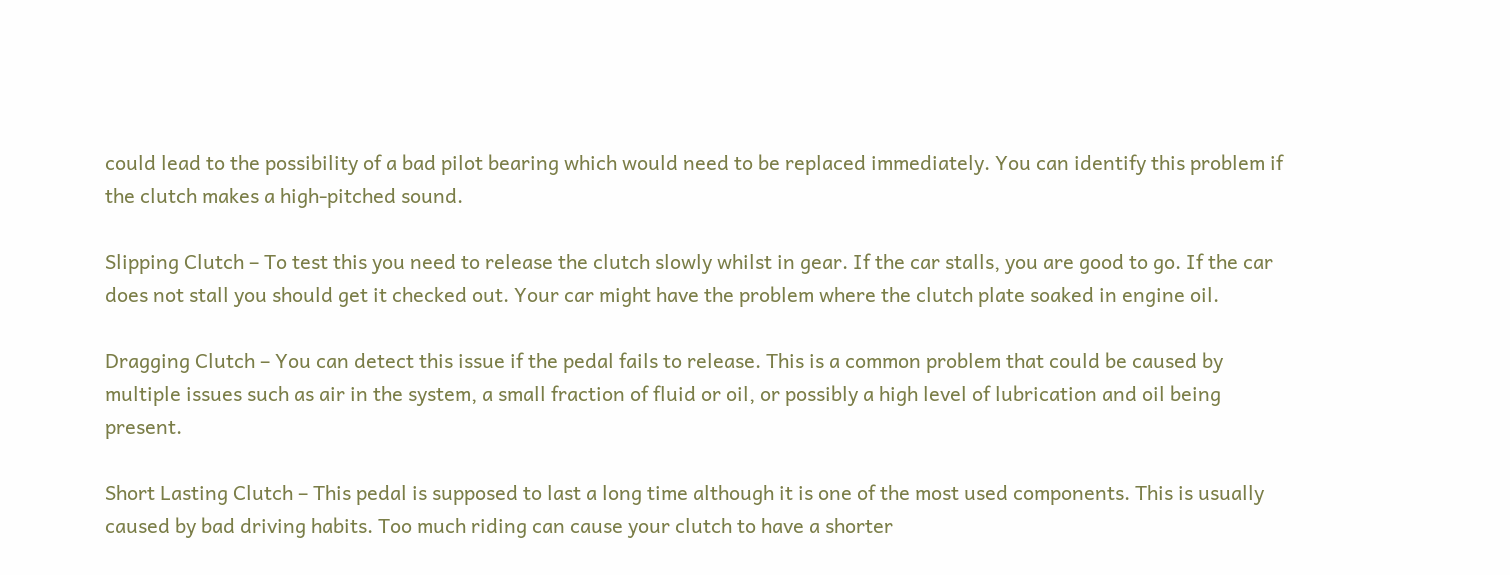could lead to the possibility of a bad pilot bearing which would need to be replaced immediately. You can identify this problem if the clutch makes a high-pitched sound.

Slipping Clutch – To test this you need to release the clutch slowly whilst in gear. If the car stalls, you are good to go. If the car does not stall you should get it checked out. Your car might have the problem where the clutch plate soaked in engine oil.

Dragging Clutch – You can detect this issue if the pedal fails to release. This is a common problem that could be caused by multiple issues such as air in the system, a small fraction of fluid or oil, or possibly a high level of lubrication and oil being present.

Short Lasting Clutch – This pedal is supposed to last a long time although it is one of the most used components. This is usually caused by bad driving habits. Too much riding can cause your clutch to have a shorter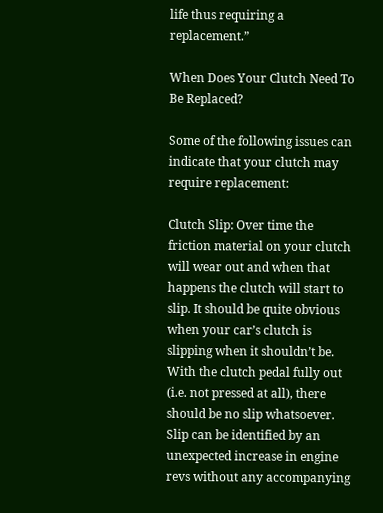life thus requiring a replacement.”

When Does Your Clutch Need To Be Replaced?

Some of the following issues can indicate that your clutch may require replacement:

Clutch Slip: Over time the friction material on your clutch will wear out and when that happens the clutch will start to slip. It should be quite obvious when your car’s clutch is slipping when it shouldn’t be. With the clutch pedal fully out (i.e. not pressed at all), there should be no slip whatsoever. Slip can be identified by an unexpected increase in engine revs without any accompanying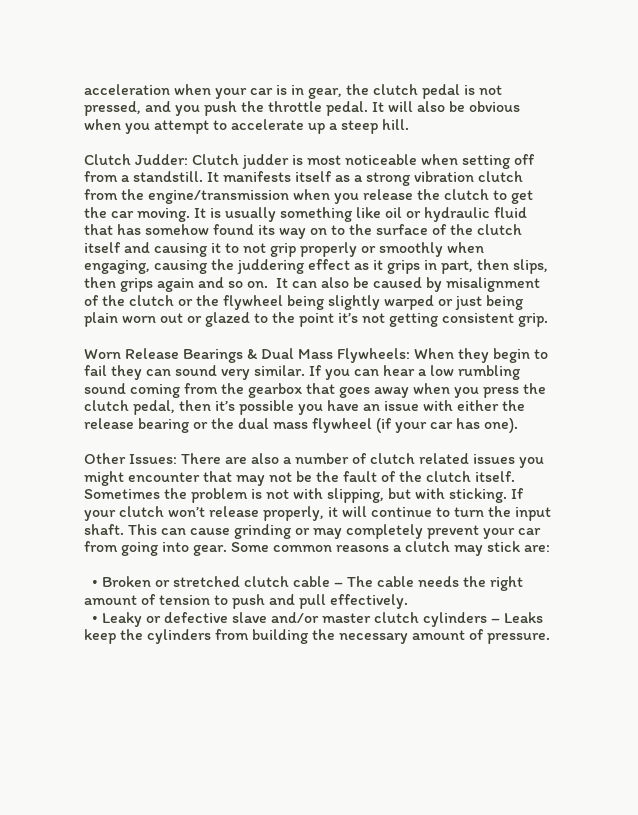acceleration when your car is in gear, the clutch pedal is not pressed, and you push the throttle pedal. It will also be obvious when you attempt to accelerate up a steep hill.

Clutch Judder: Clutch judder is most noticeable when setting off from a standstill. It manifests itself as a strong vibration clutch from the engine/transmission when you release the clutch to get the car moving. It is usually something like oil or hydraulic fluid that has somehow found its way on to the surface of the clutch itself and causing it to not grip properly or smoothly when engaging, causing the juddering effect as it grips in part, then slips, then grips again and so on.  It can also be caused by misalignment of the clutch or the flywheel being slightly warped or just being plain worn out or glazed to the point it’s not getting consistent grip.

Worn Release Bearings & Dual Mass Flywheels: When they begin to fail they can sound very similar. If you can hear a low rumbling sound coming from the gearbox that goes away when you press the clutch pedal, then it’s possible you have an issue with either the release bearing or the dual mass flywheel (if your car has one).

Other Issues: There are also a number of clutch related issues you might encounter that may not be the fault of the clutch itself. Sometimes the problem is not with slipping, but with sticking. If your clutch won’t release properly, it will continue to turn the input shaft. This can cause grinding or may completely prevent your car from going into gear. Some common reasons a clutch may stick are:

  • Broken or stretched clutch cable – The cable needs the right amount of tension to push and pull effectively.
  • Leaky or defective slave and/or master clutch cylinders – Leaks keep the cylinders from building the necessary amount of pressure.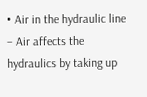• Air in the hydraulic line – Air affects the hydraulics by taking up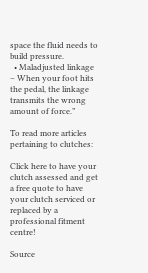space the fluid needs to build pressure.
  • Maladjusted linkage – When your foot hits the pedal, the linkage transmits the wrong amount of force.”

To read more articles pertaining to clutches:

Click here to have your clutch assessed and get a free quote to have your clutch serviced or replaced by a professional fitment centre!

Source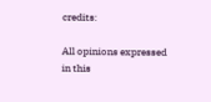credits:

All opinions expressed in this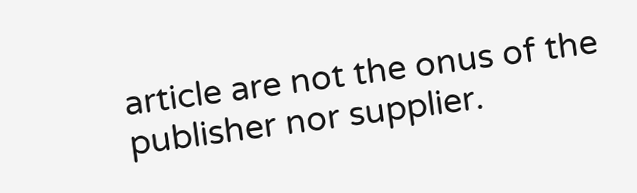article are not the onus of the publisher nor supplier.